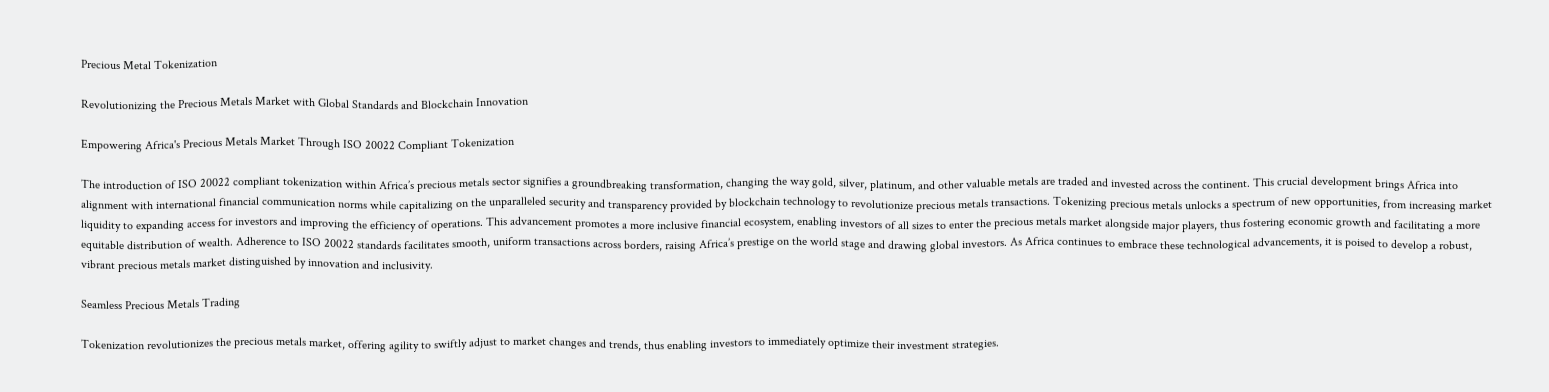Precious Metal Tokenization

Revolutionizing the Precious Metals Market with Global Standards and Blockchain Innovation

Empowering Africa's Precious Metals Market Through ISO 20022 Compliant Tokenization

The introduction of ISO 20022 compliant tokenization within Africa’s precious metals sector signifies a groundbreaking transformation, changing the way gold, silver, platinum, and other valuable metals are traded and invested across the continent. This crucial development brings Africa into alignment with international financial communication norms while capitalizing on the unparalleled security and transparency provided by blockchain technology to revolutionize precious metals transactions. Tokenizing precious metals unlocks a spectrum of new opportunities, from increasing market liquidity to expanding access for investors and improving the efficiency of operations. This advancement promotes a more inclusive financial ecosystem, enabling investors of all sizes to enter the precious metals market alongside major players, thus fostering economic growth and facilitating a more equitable distribution of wealth. Adherence to ISO 20022 standards facilitates smooth, uniform transactions across borders, raising Africa’s prestige on the world stage and drawing global investors. As Africa continues to embrace these technological advancements, it is poised to develop a robust, vibrant precious metals market distinguished by innovation and inclusivity.

Seamless Precious Metals Trading

Tokenization revolutionizes the precious metals market, offering agility to swiftly adjust to market changes and trends, thus enabling investors to immediately optimize their investment strategies.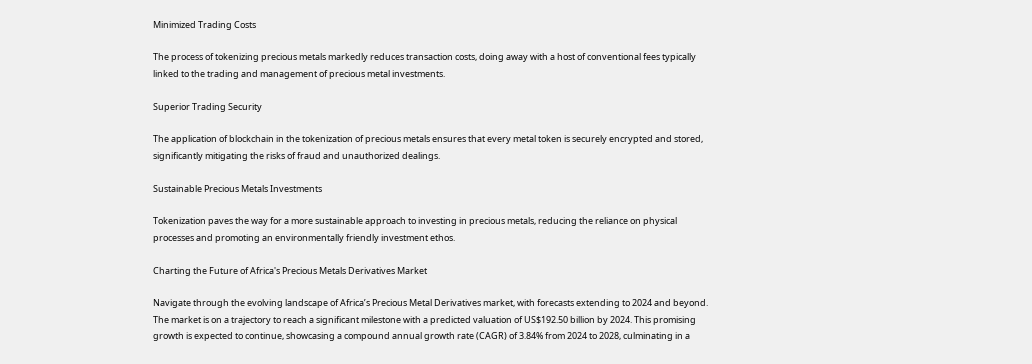Minimized Trading Costs

The process of tokenizing precious metals markedly reduces transaction costs, doing away with a host of conventional fees typically linked to the trading and management of precious metal investments.

Superior Trading Security

The application of blockchain in the tokenization of precious metals ensures that every metal token is securely encrypted and stored, significantly mitigating the risks of fraud and unauthorized dealings.

Sustainable Precious Metals Investments

Tokenization paves the way for a more sustainable approach to investing in precious metals, reducing the reliance on physical processes and promoting an environmentally friendly investment ethos.

Charting the Future of Africa's Precious Metals Derivatives Market

Navigate through the evolving landscape of Africa’s Precious Metal Derivatives market, with forecasts extending to 2024 and beyond. The market is on a trajectory to reach a significant milestone with a predicted valuation of US$192.50 billion by 2024. This promising growth is expected to continue, showcasing a compound annual growth rate (CAGR) of 3.84% from 2024 to 2028, culminating in a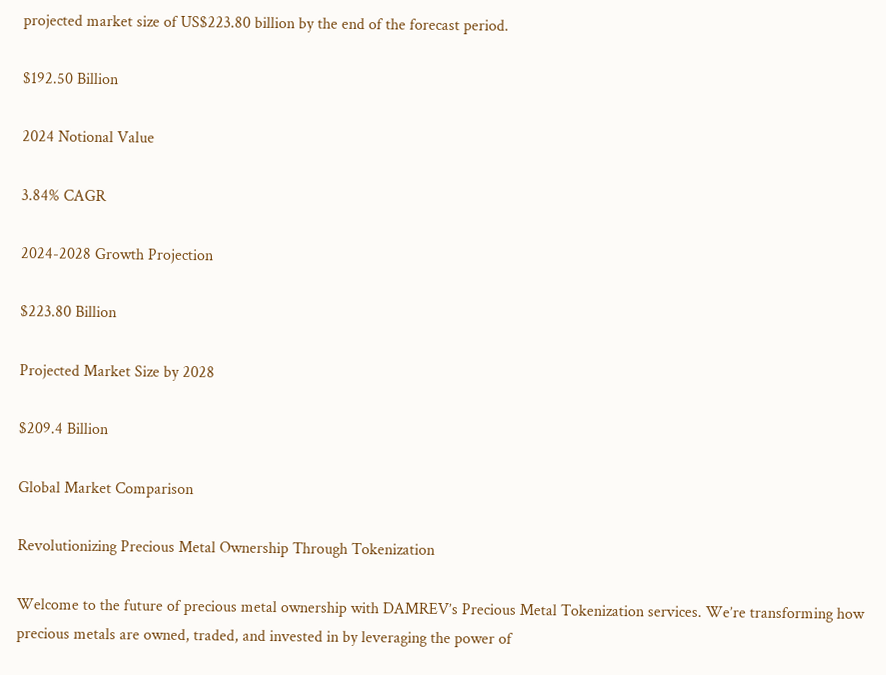projected market size of US$223.80 billion by the end of the forecast period.

$192.50 Billion

2024 Notional Value

3.84% CAGR

2024-2028 Growth Projection

$223.80 Billion

Projected Market Size by 2028

$209.4 Billion

Global Market Comparison

Revolutionizing Precious Metal Ownership Through Tokenization

Welcome to the future of precious metal ownership with DAMREV’s Precious Metal Tokenization services. We’re transforming how precious metals are owned, traded, and invested in by leveraging the power of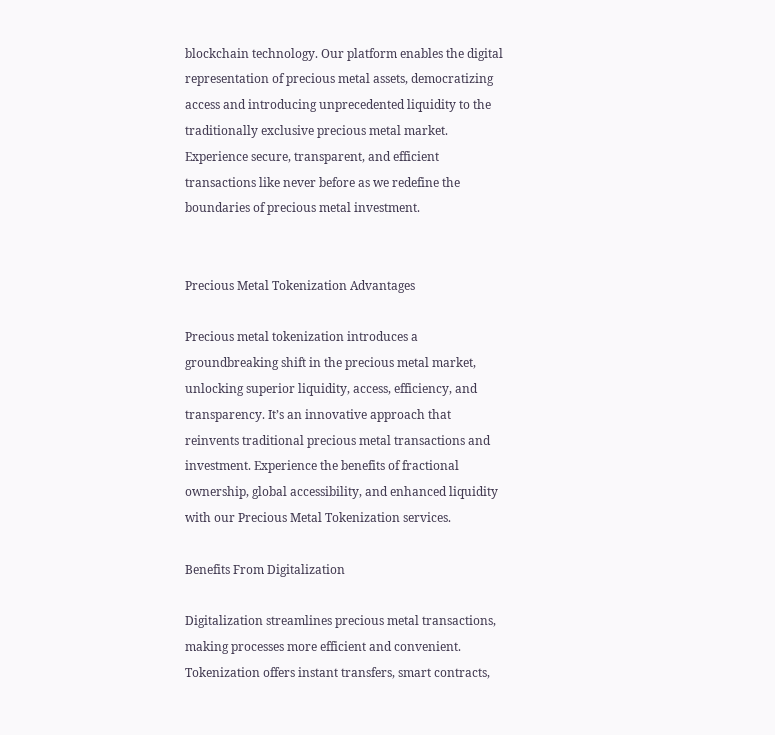blockchain technology. Our platform enables the digital representation of precious metal assets, democratizing access and introducing unprecedented liquidity to the traditionally exclusive precious metal market. Experience secure, transparent, and efficient transactions like never before as we redefine the boundaries of precious metal investment.


Precious Metal Tokenization Advantages

Precious metal tokenization introduces a groundbreaking shift in the precious metal market, unlocking superior liquidity, access, efficiency, and transparency. It’s an innovative approach that reinvents traditional precious metal transactions and investment. Experience the benefits of fractional ownership, global accessibility, and enhanced liquidity with our Precious Metal Tokenization services.

Benefits From Digitalization

Digitalization streamlines precious metal transactions, making processes more efficient and convenient. Tokenization offers instant transfers, smart contracts,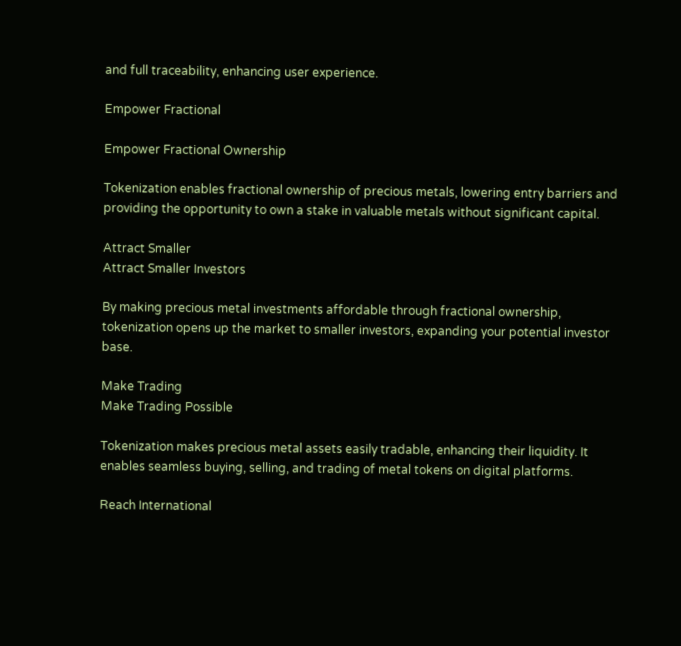and full traceability, enhancing user experience.

Empower Fractional

Empower Fractional Ownership

Tokenization enables fractional ownership of precious metals, lowering entry barriers and providing the opportunity to own a stake in valuable metals without significant capital.

Attract Smaller
Attract Smaller Investors

By making precious metal investments affordable through fractional ownership, tokenization opens up the market to smaller investors, expanding your potential investor base.

Make Trading
Make Trading Possible

Tokenization makes precious metal assets easily tradable, enhancing their liquidity. It enables seamless buying, selling, and trading of metal tokens on digital platforms.

Reach International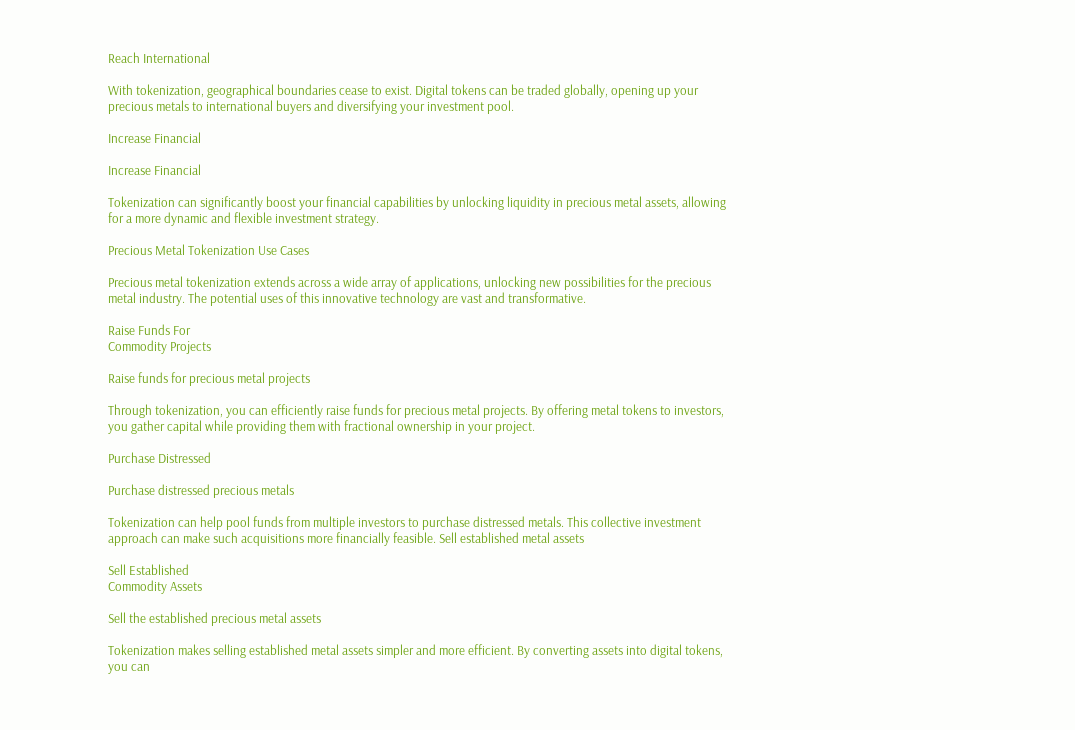Reach International

With tokenization, geographical boundaries cease to exist. Digital tokens can be traded globally, opening up your precious metals to international buyers and diversifying your investment pool.

Increase Financial

Increase Financial

Tokenization can significantly boost your financial capabilities by unlocking liquidity in precious metal assets, allowing for a more dynamic and flexible investment strategy.

Precious Metal Tokenization Use Cases

Precious metal tokenization extends across a wide array of applications, unlocking new possibilities for the precious metal industry. The potential uses of this innovative technology are vast and transformative.

Raise Funds For
Commodity Projects

Raise funds for precious metal projects

Through tokenization, you can efficiently raise funds for precious metal projects. By offering metal tokens to investors, you gather capital while providing them with fractional ownership in your project.

Purchase Distressed

Purchase distressed precious metals

Tokenization can help pool funds from multiple investors to purchase distressed metals. This collective investment approach can make such acquisitions more financially feasible. Sell established metal assets

Sell Established
Commodity Assets

Sell the established precious metal assets

Tokenization makes selling established metal assets simpler and more efficient. By converting assets into digital tokens, you can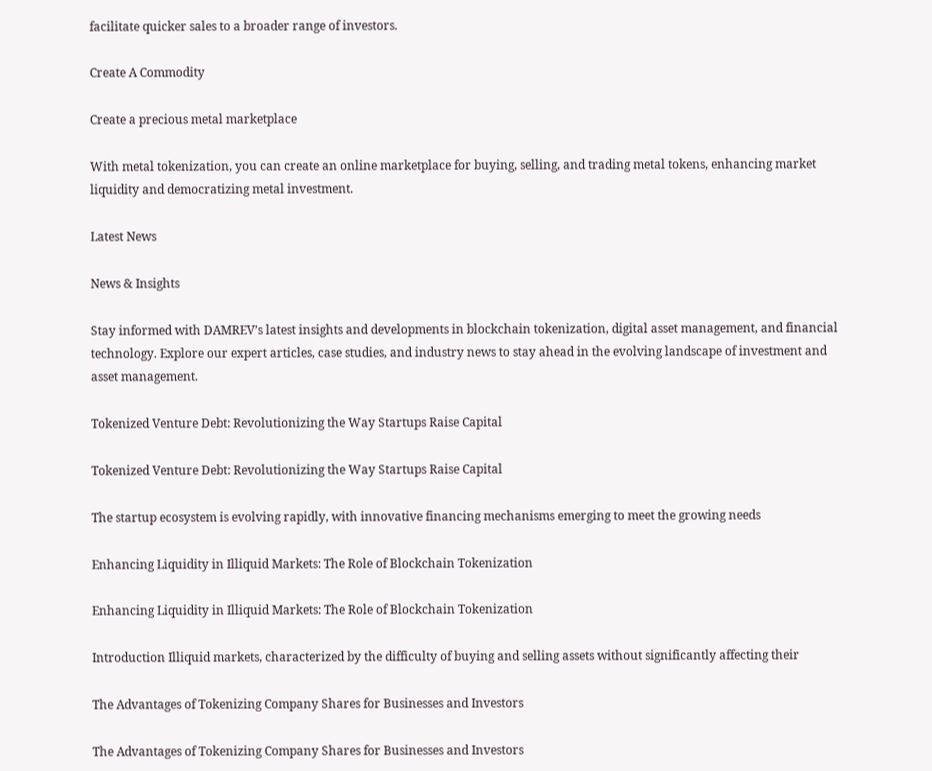facilitate quicker sales to a broader range of investors.

Create A Commodity

Create a precious metal marketplace

With metal tokenization, you can create an online marketplace for buying, selling, and trading metal tokens, enhancing market liquidity and democratizing metal investment.

Latest News

News & Insights

Stay informed with DAMREV’s latest insights and developments in blockchain tokenization, digital asset management, and financial technology. Explore our expert articles, case studies, and industry news to stay ahead in the evolving landscape of investment and asset management.

Tokenized Venture Debt: Revolutionizing the Way Startups Raise Capital

Tokenized Venture Debt: Revolutionizing the Way Startups Raise Capital

The startup ecosystem is evolving rapidly, with innovative financing mechanisms emerging to meet the growing needs

Enhancing Liquidity in Illiquid Markets: The Role of Blockchain Tokenization

Enhancing Liquidity in Illiquid Markets: The Role of Blockchain Tokenization

Introduction Illiquid markets, characterized by the difficulty of buying and selling assets without significantly affecting their

The Advantages of Tokenizing Company Shares for Businesses and Investors

The Advantages of Tokenizing Company Shares for Businesses and Investors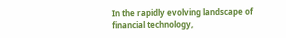In the rapidly evolving landscape of financial technology,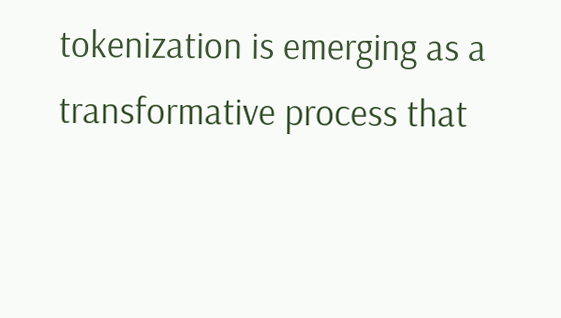tokenization is emerging as a transformative process that